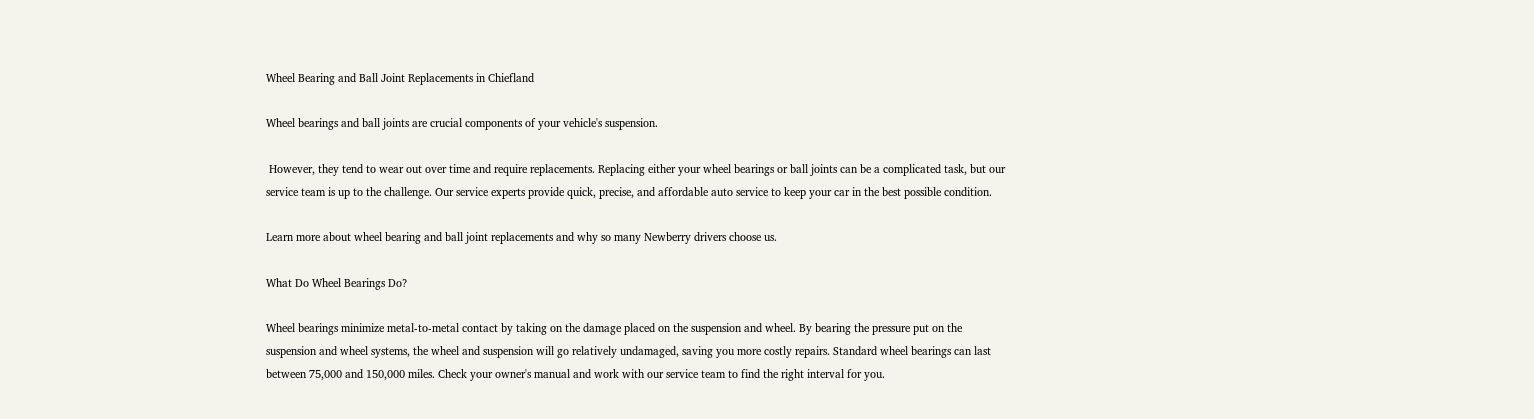Wheel Bearing and Ball Joint Replacements in Chiefland

Wheel bearings and ball joints are crucial components of your vehicle's suspension.

 However, they tend to wear out over time and require replacements. Replacing either your wheel bearings or ball joints can be a complicated task, but our service team is up to the challenge. Our service experts provide quick, precise, and affordable auto service to keep your car in the best possible condition.

Learn more about wheel bearing and ball joint replacements and why so many Newberry drivers choose us.

What Do Wheel Bearings Do?

Wheel bearings minimize metal-to-metal contact by taking on the damage placed on the suspension and wheel. By bearing the pressure put on the suspension and wheel systems, the wheel and suspension will go relatively undamaged, saving you more costly repairs. Standard wheel bearings can last between 75,000 and 150,000 miles. Check your owner's manual and work with our service team to find the right interval for you.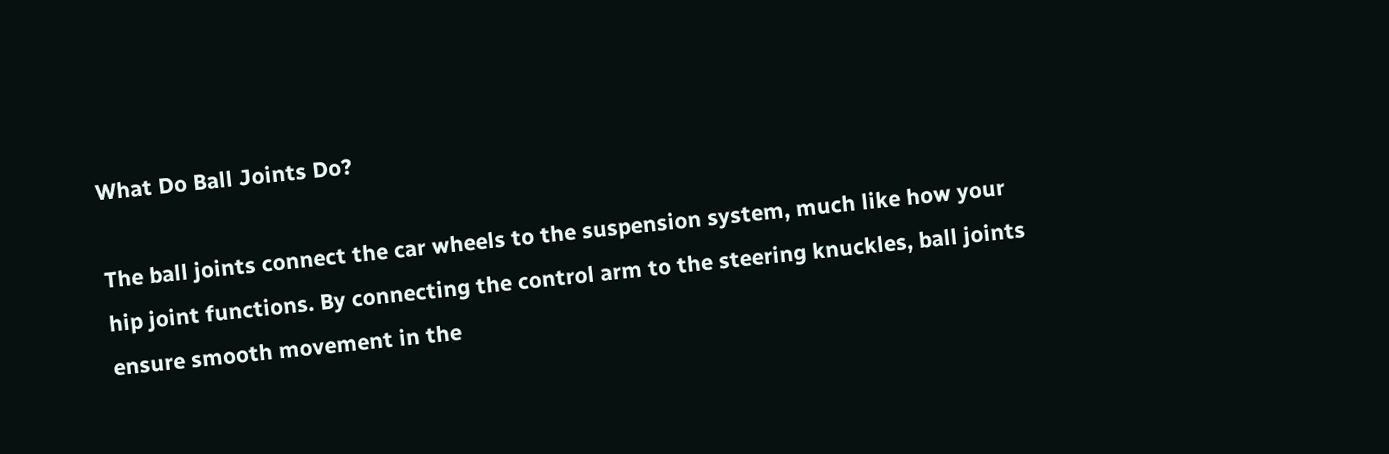What Do Ball Joints Do?

The ball joints connect the car wheels to the suspension system, much like how your hip joint functions. By connecting the control arm to the steering knuckles, ball joints ensure smooth movement in the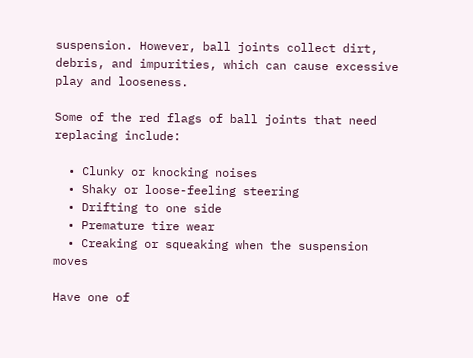suspension. However, ball joints collect dirt, debris, and impurities, which can cause excessive play and looseness.

Some of the red flags of ball joints that need replacing include:

  • Clunky or knocking noises
  • Shaky or loose-feeling steering
  • Drifting to one side
  • Premature tire wear
  • Creaking or squeaking when the suspension moves

Have one of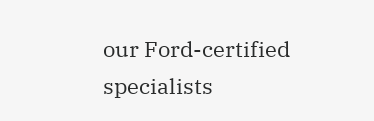our Ford-certified specialists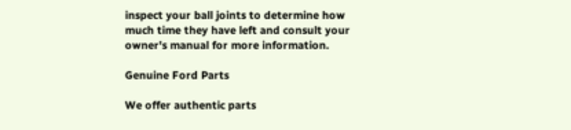inspect your ball joints to determine how much time they have left and consult your owner's manual for more information.

Genuine Ford Parts

We offer authentic parts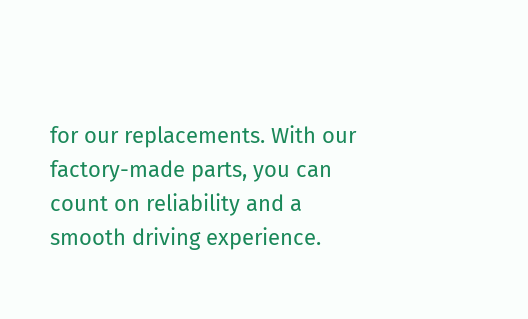for our replacements. With our factory-made parts, you can count on reliability and a smooth driving experience.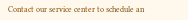Contact our service center to schedule an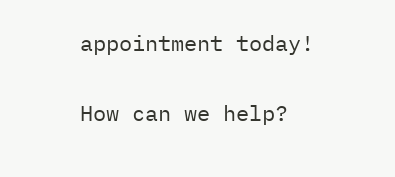appointment today!

How can we help?